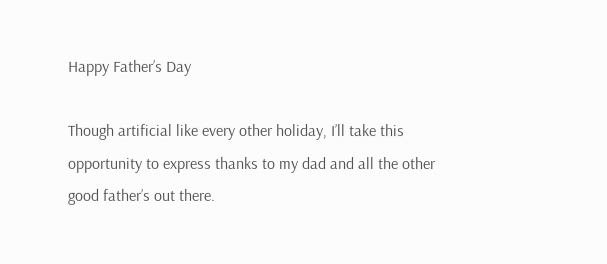Happy Father’s Day

Though artificial like every other holiday, I’ll take this opportunity to express thanks to my dad and all the other good father’s out there.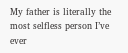My father is literally the most selfless person I’ve ever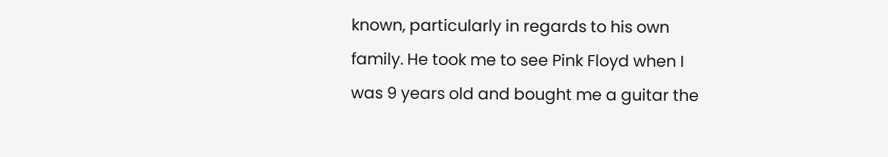known, particularly in regards to his own family. He took me to see Pink Floyd when I was 9 years old and bought me a guitar the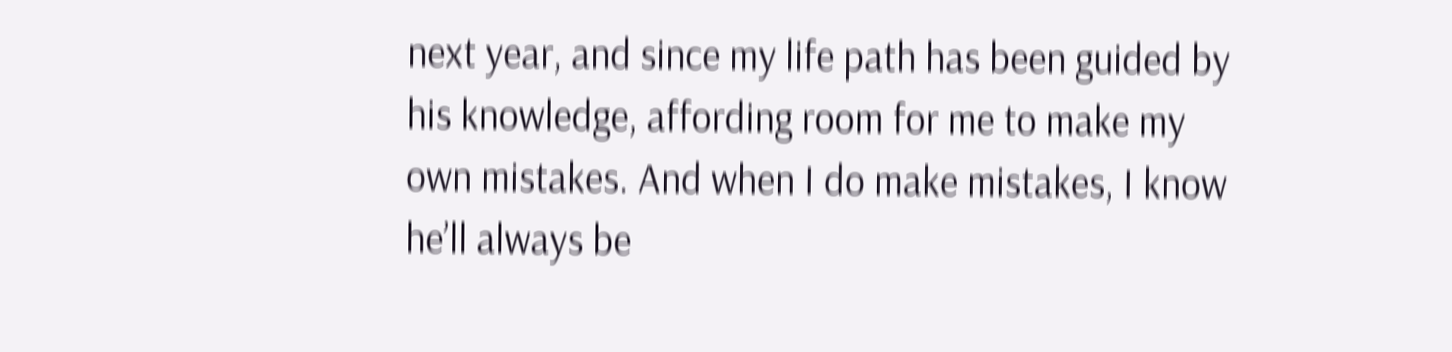next year, and since my life path has been guided by his knowledge, affording room for me to make my own mistakes. And when I do make mistakes, I know he’ll always be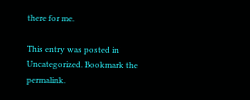there for me.

This entry was posted in Uncategorized. Bookmark the permalink.